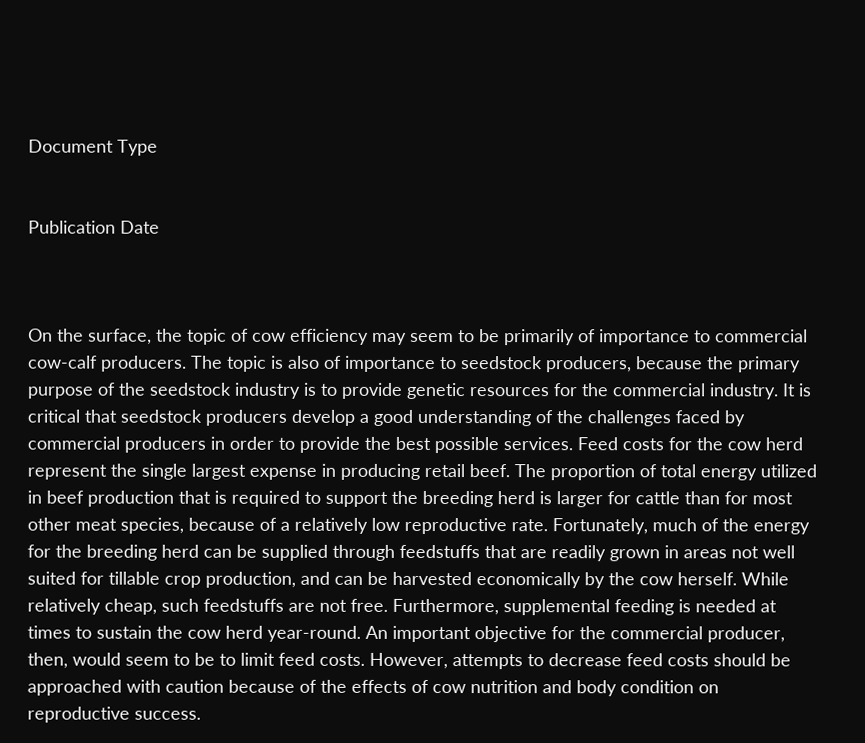Document Type


Publication Date



On the surface, the topic of cow efficiency may seem to be primarily of importance to commercial cow-calf producers. The topic is also of importance to seedstock producers, because the primary purpose of the seedstock industry is to provide genetic resources for the commercial industry. It is critical that seedstock producers develop a good understanding of the challenges faced by commercial producers in order to provide the best possible services. Feed costs for the cow herd represent the single largest expense in producing retail beef. The proportion of total energy utilized in beef production that is required to support the breeding herd is larger for cattle than for most other meat species, because of a relatively low reproductive rate. Fortunately, much of the energy for the breeding herd can be supplied through feedstuffs that are readily grown in areas not well suited for tillable crop production, and can be harvested economically by the cow herself. While relatively cheap, such feedstuffs are not free. Furthermore, supplemental feeding is needed at times to sustain the cow herd year-round. An important objective for the commercial producer, then, would seem to be to limit feed costs. However, attempts to decrease feed costs should be approached with caution because of the effects of cow nutrition and body condition on reproductive success.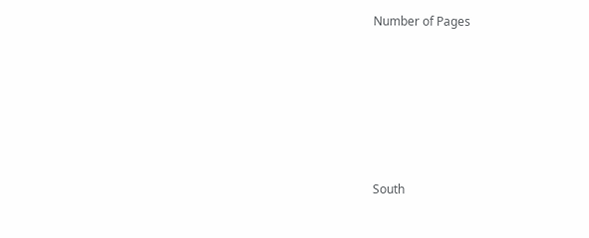Number of Pages







South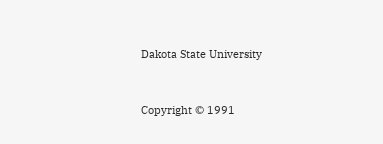Dakota State University


Copyright © 1991